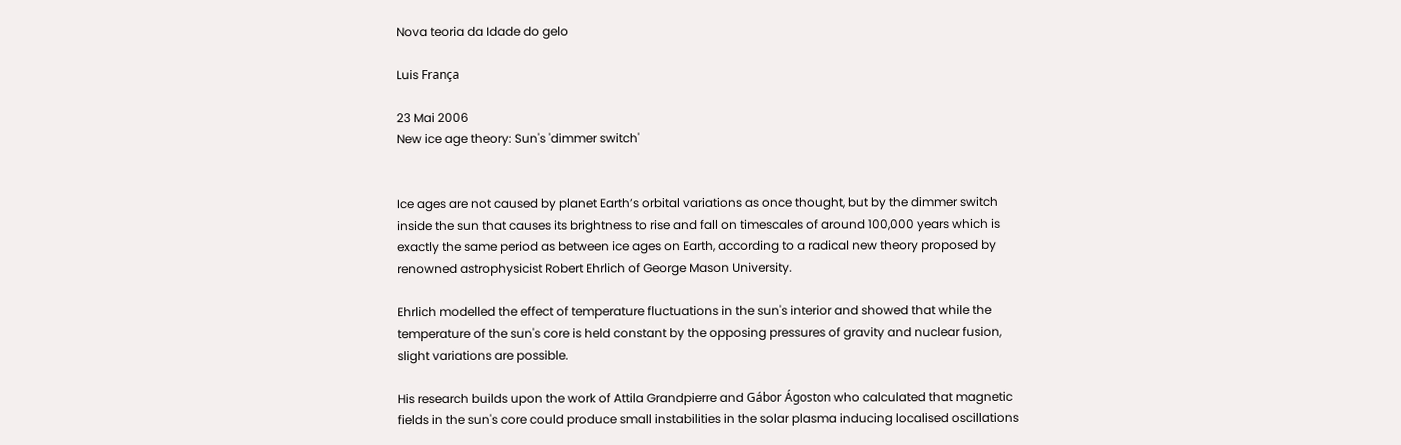Nova teoria da Idade do gelo

Luis França

23 Mai 2006
New ice age theory: Sun's 'dimmer switch'


Ice ages are not caused by planet Earth’s orbital variations as once thought, but by the dimmer switch inside the sun that causes its brightness to rise and fall on timescales of around 100,000 years which is exactly the same period as between ice ages on Earth, according to a radical new theory proposed by renowned astrophysicist Robert Ehrlich of George Mason University.

Ehrlich modelled the effect of temperature fluctuations in the sun's interior and showed that while the temperature of the sun's core is held constant by the opposing pressures of gravity and nuclear fusion, slight variations are possible.

His research builds upon the work of Attila Grandpierre and Gábor Ágoston who calculated that magnetic fields in the sun's core could produce small instabilities in the solar plasma inducing localised oscillations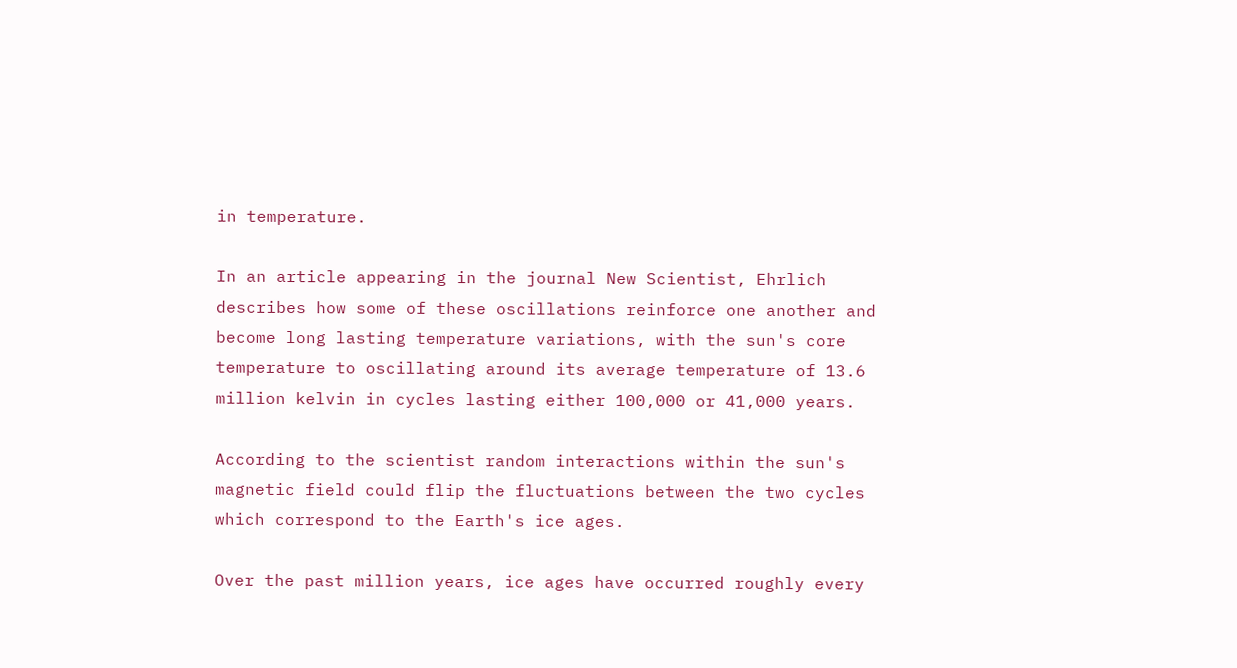in temperature.

In an article appearing in the journal New Scientist, Ehrlich describes how some of these oscillations reinforce one another and become long lasting temperature variations, with the sun's core temperature to oscillating around its average temperature of 13.6 million kelvin in cycles lasting either 100,000 or 41,000 years.

According to the scientist random interactions within the sun's magnetic field could flip the fluctuations between the two cycles which correspond to the Earth's ice ages.

Over the past million years, ice ages have occurred roughly every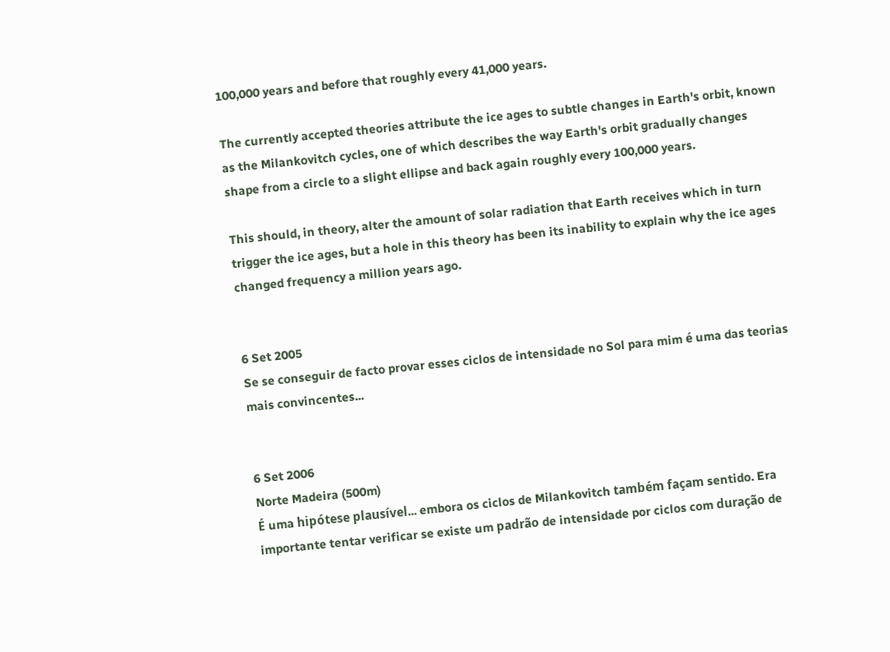100,000 years and before that roughly every 41,000 years.

The currently accepted theories attribute the ice ages to subtle changes in Earth's orbit, known as the Milankovitch cycles, one of which describes the way Earth's orbit gradually changes shape from a circle to a slight ellipse and back again roughly every 100,000 years.

This should, in theory, alter the amount of solar radiation that Earth receives which in turn trigger the ice ages, but a hole in this theory has been its inability to explain why the ice ages changed frequency a million years ago.


6 Set 2005
Se se conseguir de facto provar esses ciclos de intensidade no Sol para mim é uma das teorias mais convincentes...


6 Set 2006
Norte Madeira (500m)
É uma hipótese plausível... embora os ciclos de Milankovitch também façam sentido. Era importante tentar verificar se existe um padrão de intensidade por ciclos com duração de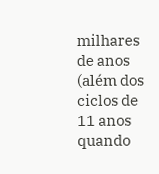milhares de anos (além dos ciclos de 11 anos quando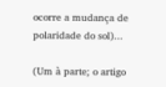ocorre a mudança de polaridade do sol)...

(Um à parte; o artigo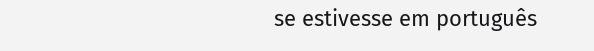se estivesse em português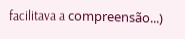facilitava a compreensão...)